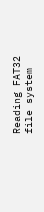Reading FAT32 file system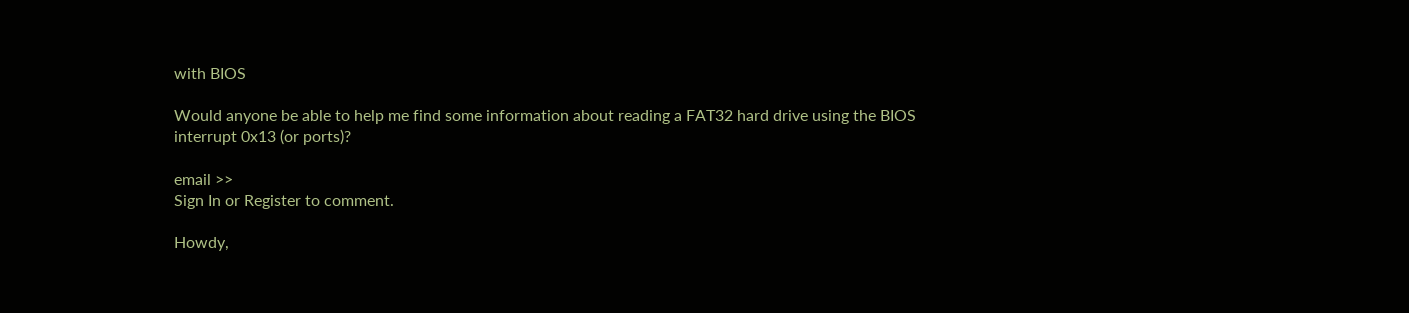with BIOS

Would anyone be able to help me find some information about reading a FAT32 hard drive using the BIOS interrupt 0x13 (or ports)?

email >>
Sign In or Register to comment.

Howdy,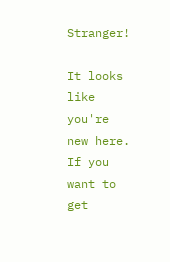Stranger!

It looks like you're new here. If you want to get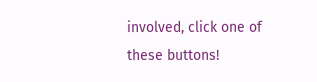involved, click one of these buttons!